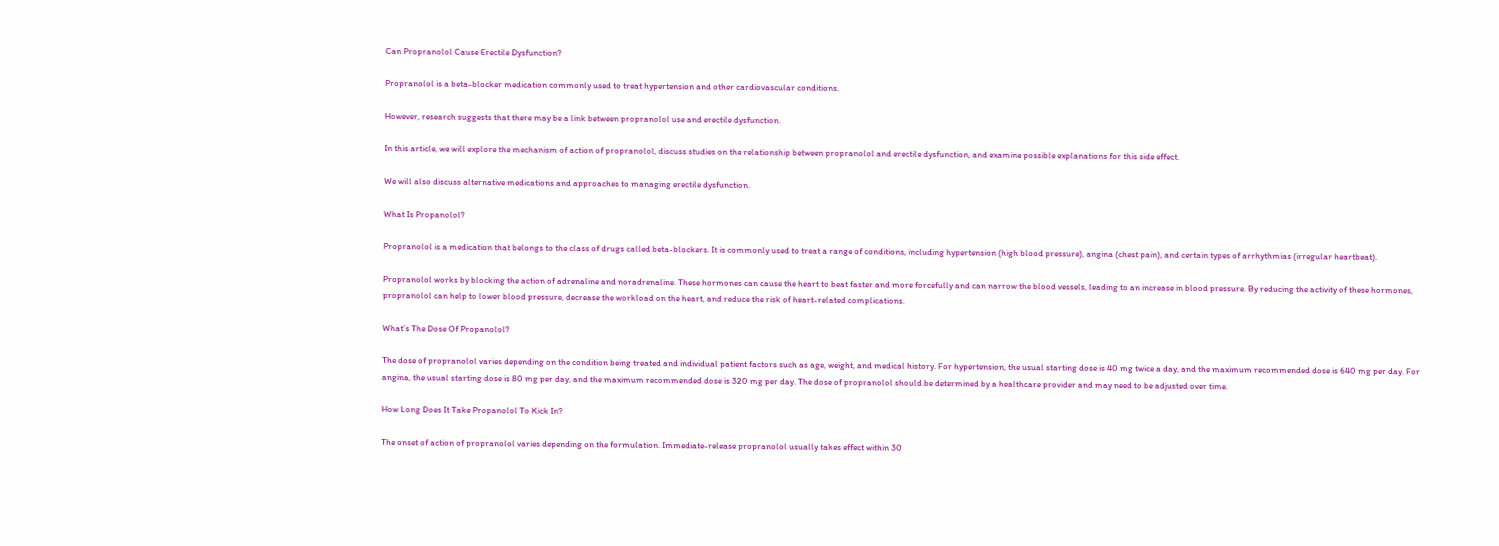Can Propranolol Cause Erectile Dysfunction?

Propranolol is a beta-blocker medication commonly used to treat hypertension and other cardiovascular conditions.

However, research suggests that there may be a link between propranolol use and erectile dysfunction.

In this article, we will explore the mechanism of action of propranolol, discuss studies on the relationship between propranolol and erectile dysfunction, and examine possible explanations for this side effect.

We will also discuss alternative medications and approaches to managing erectile dysfunction.

What Is Propanolol?

Propranolol is a medication that belongs to the class of drugs called beta-blockers. It is commonly used to treat a range of conditions, including hypertension (high blood pressure), angina (chest pain), and certain types of arrhythmias (irregular heartbeat).

Propranolol works by blocking the action of adrenaline and noradrenaline. These hormones can cause the heart to beat faster and more forcefully and can narrow the blood vessels, leading to an increase in blood pressure. By reducing the activity of these hormones, propranolol can help to lower blood pressure, decrease the workload on the heart, and reduce the risk of heart-related complications.

What’s The Dose Of Propanolol?

The dose of propranolol varies depending on the condition being treated and individual patient factors such as age, weight, and medical history. For hypertension, the usual starting dose is 40 mg twice a day, and the maximum recommended dose is 640 mg per day. For angina, the usual starting dose is 80 mg per day, and the maximum recommended dose is 320 mg per day. The dose of propranolol should be determined by a healthcare provider and may need to be adjusted over time.

How Long Does It Take Propanolol To Kick In?

The onset of action of propranolol varies depending on the formulation. Immediate-release propranolol usually takes effect within 30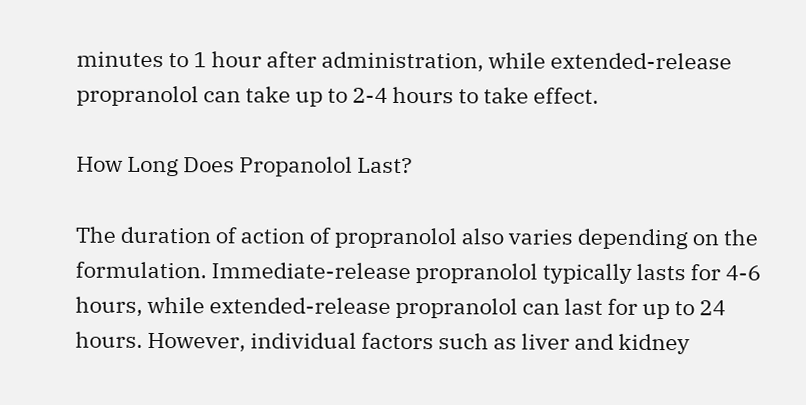minutes to 1 hour after administration, while extended-release propranolol can take up to 2-4 hours to take effect.

How Long Does Propanolol Last?

The duration of action of propranolol also varies depending on the formulation. Immediate-release propranolol typically lasts for 4-6 hours, while extended-release propranolol can last for up to 24 hours. However, individual factors such as liver and kidney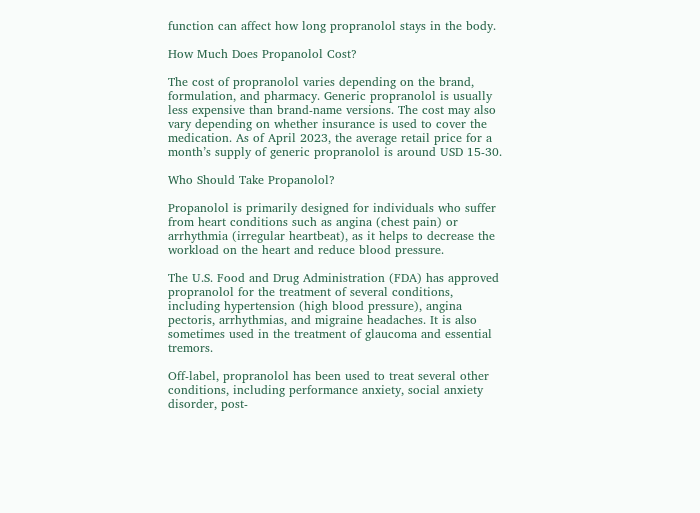function can affect how long propranolol stays in the body.

How Much Does Propanolol Cost?

The cost of propranolol varies depending on the brand, formulation, and pharmacy. Generic propranolol is usually less expensive than brand-name versions. The cost may also vary depending on whether insurance is used to cover the medication. As of April 2023, the average retail price for a month’s supply of generic propranolol is around USD 15-30.

Who Should Take Propanolol?

Propanolol is primarily designed for individuals who suffer from heart conditions such as angina (chest pain) or arrhythmia (irregular heartbeat), as it helps to decrease the workload on the heart and reduce blood pressure.

The U.S. Food and Drug Administration (FDA) has approved propranolol for the treatment of several conditions, including hypertension (high blood pressure), angina pectoris, arrhythmias, and migraine headaches. It is also sometimes used in the treatment of glaucoma and essential tremors.

Off-label, propranolol has been used to treat several other conditions, including performance anxiety, social anxiety disorder, post-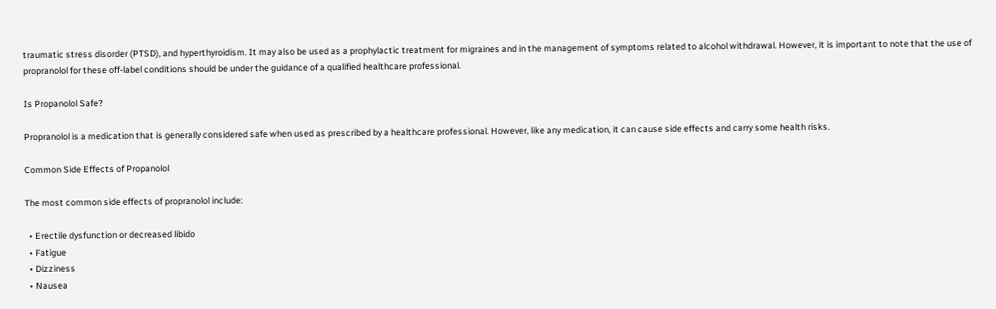traumatic stress disorder (PTSD), and hyperthyroidism. It may also be used as a prophylactic treatment for migraines and in the management of symptoms related to alcohol withdrawal. However, it is important to note that the use of propranolol for these off-label conditions should be under the guidance of a qualified healthcare professional.

Is Propanolol Safe?

Propranolol is a medication that is generally considered safe when used as prescribed by a healthcare professional. However, like any medication, it can cause side effects and carry some health risks.

Common Side Effects of Propanolol

The most common side effects of propranolol include:

  • Erectile dysfunction or decreased libido
  • Fatigue
  • Dizziness
  • Nausea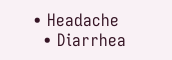• Headache
  • Diarrhea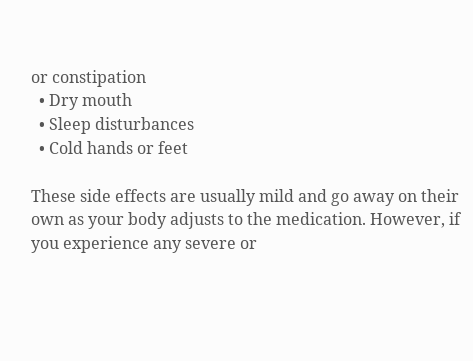or constipation
  • Dry mouth
  • Sleep disturbances
  • Cold hands or feet

These side effects are usually mild and go away on their own as your body adjusts to the medication. However, if you experience any severe or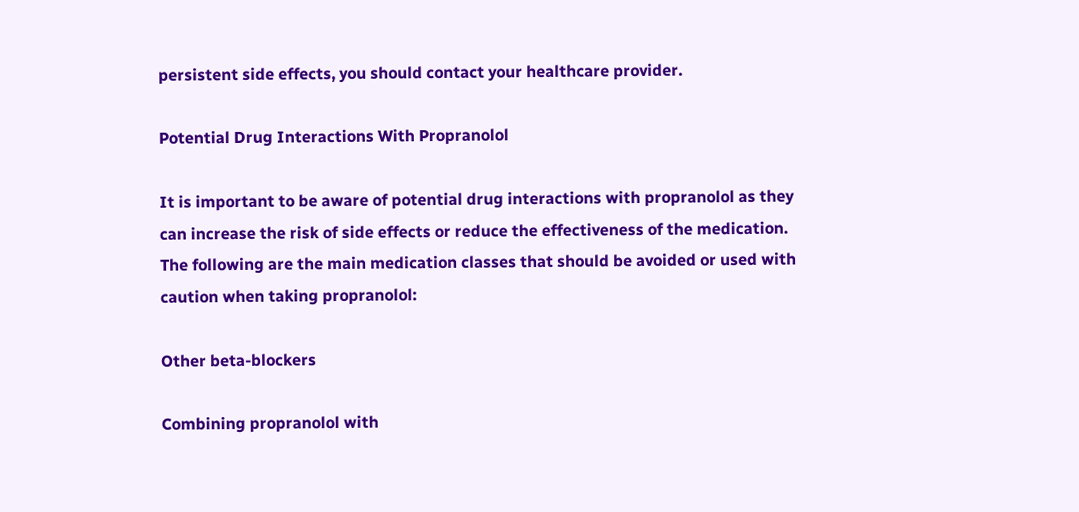persistent side effects, you should contact your healthcare provider.

Potential Drug Interactions With Propranolol

It is important to be aware of potential drug interactions with propranolol as they can increase the risk of side effects or reduce the effectiveness of the medication. The following are the main medication classes that should be avoided or used with caution when taking propranolol:

Other beta-blockers

Combining propranolol with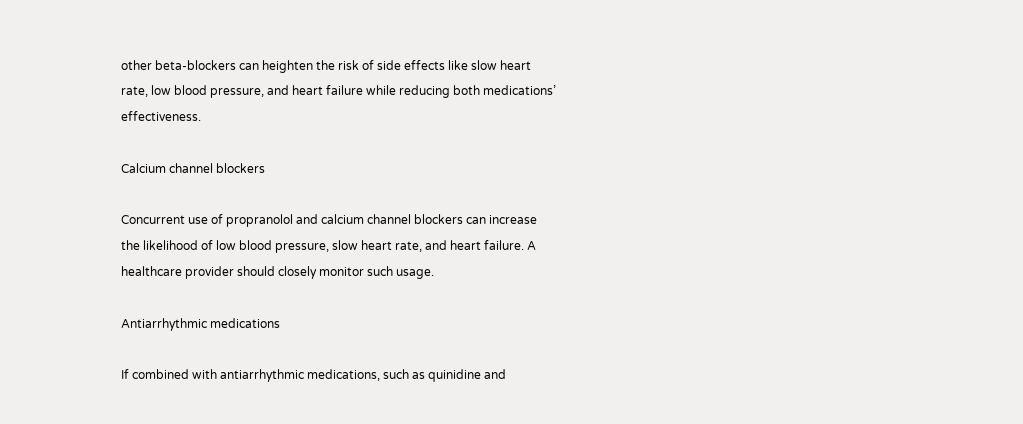other beta-blockers can heighten the risk of side effects like slow heart rate, low blood pressure, and heart failure while reducing both medications’ effectiveness.

Calcium channel blockers

Concurrent use of propranolol and calcium channel blockers can increase the likelihood of low blood pressure, slow heart rate, and heart failure. A healthcare provider should closely monitor such usage.

Antiarrhythmic medications

If combined with antiarrhythmic medications, such as quinidine and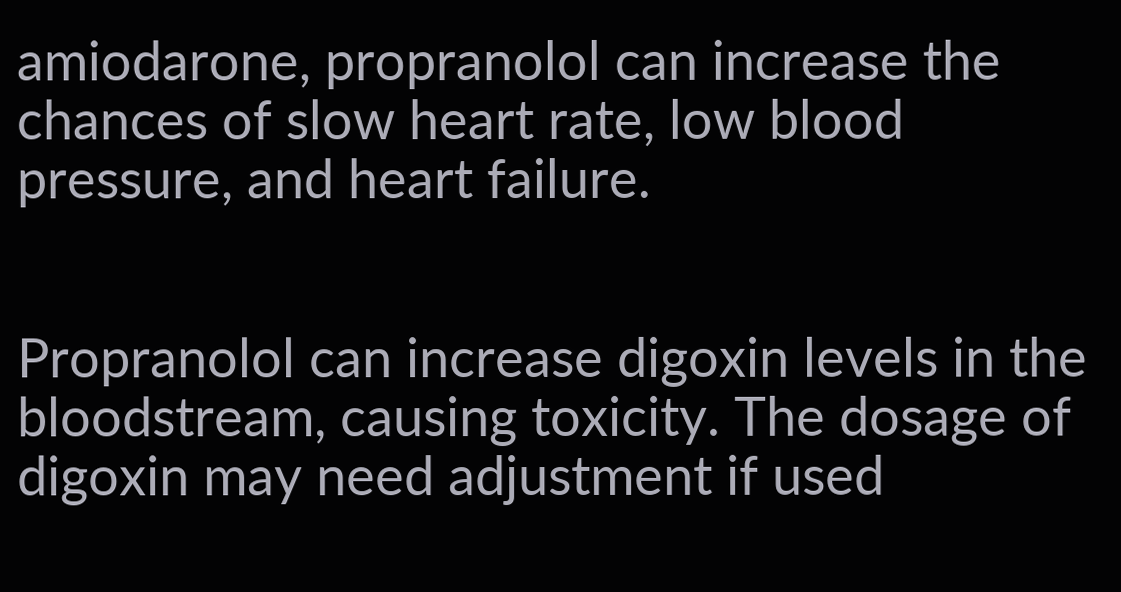amiodarone, propranolol can increase the chances of slow heart rate, low blood pressure, and heart failure.


Propranolol can increase digoxin levels in the bloodstream, causing toxicity. The dosage of digoxin may need adjustment if used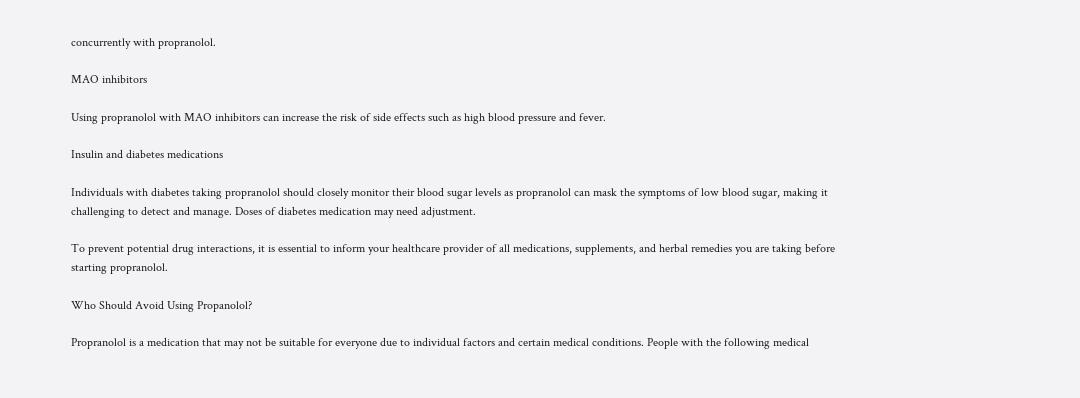concurrently with propranolol.

MAO inhibitors

Using propranolol with MAO inhibitors can increase the risk of side effects such as high blood pressure and fever.

Insulin and diabetes medications

Individuals with diabetes taking propranolol should closely monitor their blood sugar levels as propranolol can mask the symptoms of low blood sugar, making it challenging to detect and manage. Doses of diabetes medication may need adjustment.

To prevent potential drug interactions, it is essential to inform your healthcare provider of all medications, supplements, and herbal remedies you are taking before starting propranolol.

Who Should Avoid Using Propanolol?

Propranolol is a medication that may not be suitable for everyone due to individual factors and certain medical conditions. People with the following medical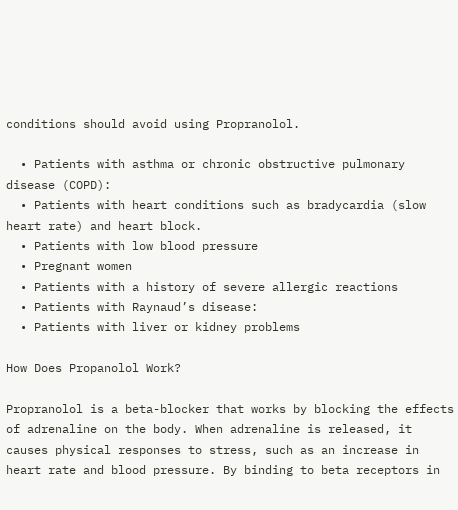conditions should avoid using Propranolol.

  • Patients with asthma or chronic obstructive pulmonary disease (COPD):
  • Patients with heart conditions such as bradycardia (slow heart rate) and heart block.
  • Patients with low blood pressure
  • Pregnant women
  • Patients with a history of severe allergic reactions
  • Patients with Raynaud’s disease:
  • Patients with liver or kidney problems

How Does Propanolol Work?

Propranolol is a beta-blocker that works by blocking the effects of adrenaline on the body. When adrenaline is released, it causes physical responses to stress, such as an increase in heart rate and blood pressure. By binding to beta receptors in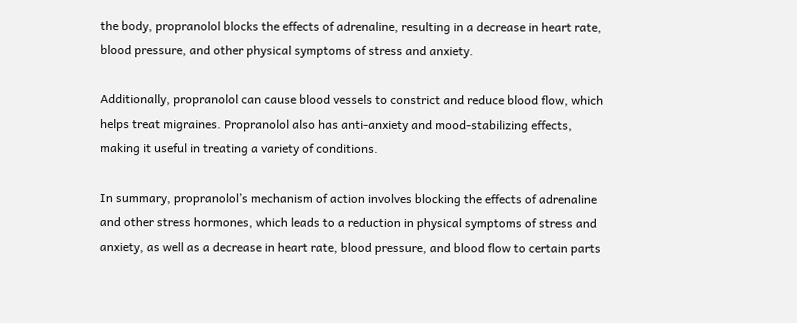the body, propranolol blocks the effects of adrenaline, resulting in a decrease in heart rate, blood pressure, and other physical symptoms of stress and anxiety.

Additionally, propranolol can cause blood vessels to constrict and reduce blood flow, which helps treat migraines. Propranolol also has anti-anxiety and mood-stabilizing effects, making it useful in treating a variety of conditions.

In summary, propranolol’s mechanism of action involves blocking the effects of adrenaline and other stress hormones, which leads to a reduction in physical symptoms of stress and anxiety, as well as a decrease in heart rate, blood pressure, and blood flow to certain parts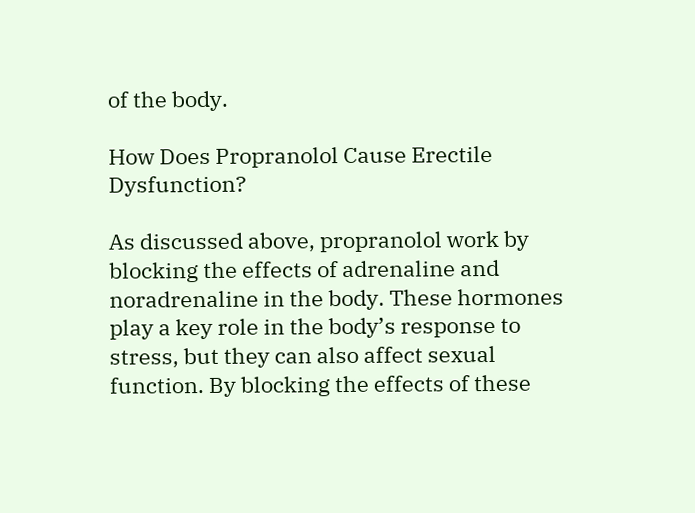of the body.

How Does Propranolol Cause Erectile Dysfunction?

As discussed above, propranolol work by blocking the effects of adrenaline and noradrenaline in the body. These hormones play a key role in the body’s response to stress, but they can also affect sexual function. By blocking the effects of these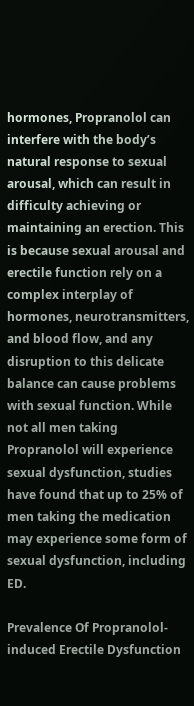hormones, Propranolol can interfere with the body’s natural response to sexual arousal, which can result in difficulty achieving or maintaining an erection. This is because sexual arousal and erectile function rely on a complex interplay of hormones, neurotransmitters, and blood flow, and any disruption to this delicate balance can cause problems with sexual function. While not all men taking Propranolol will experience sexual dysfunction, studies have found that up to 25% of men taking the medication may experience some form of sexual dysfunction, including ED.

Prevalence Of Propranolol-induced Erectile Dysfunction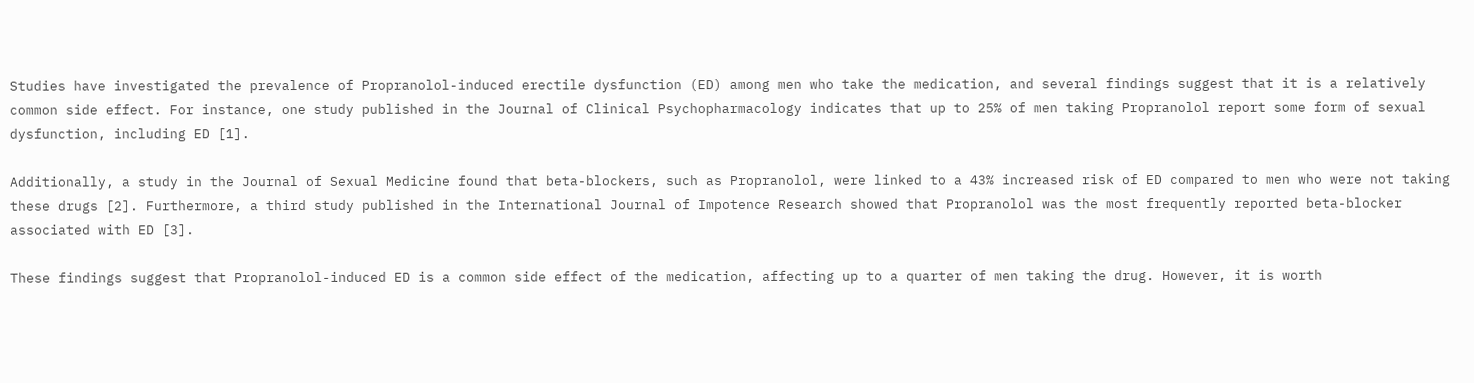Studies have investigated the prevalence of Propranolol-induced erectile dysfunction (ED) among men who take the medication, and several findings suggest that it is a relatively common side effect. For instance, one study published in the Journal of Clinical Psychopharmacology indicates that up to 25% of men taking Propranolol report some form of sexual dysfunction, including ED [1].

Additionally, a study in the Journal of Sexual Medicine found that beta-blockers, such as Propranolol, were linked to a 43% increased risk of ED compared to men who were not taking these drugs [2]. Furthermore, a third study published in the International Journal of Impotence Research showed that Propranolol was the most frequently reported beta-blocker associated with ED [3].

These findings suggest that Propranolol-induced ED is a common side effect of the medication, affecting up to a quarter of men taking the drug. However, it is worth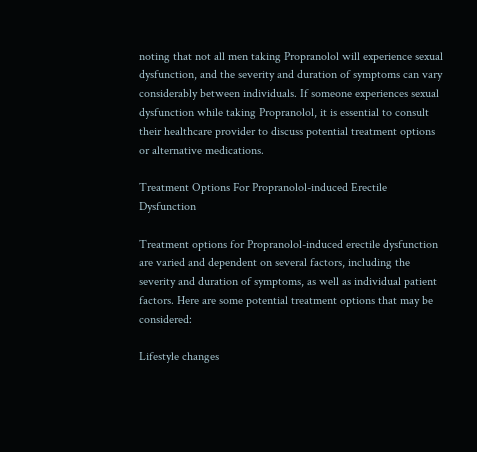noting that not all men taking Propranolol will experience sexual dysfunction, and the severity and duration of symptoms can vary considerably between individuals. If someone experiences sexual dysfunction while taking Propranolol, it is essential to consult their healthcare provider to discuss potential treatment options or alternative medications.

Treatment Options For Propranolol-induced Erectile Dysfunction

Treatment options for Propranolol-induced erectile dysfunction are varied and dependent on several factors, including the severity and duration of symptoms, as well as individual patient factors. Here are some potential treatment options that may be considered:

Lifestyle changes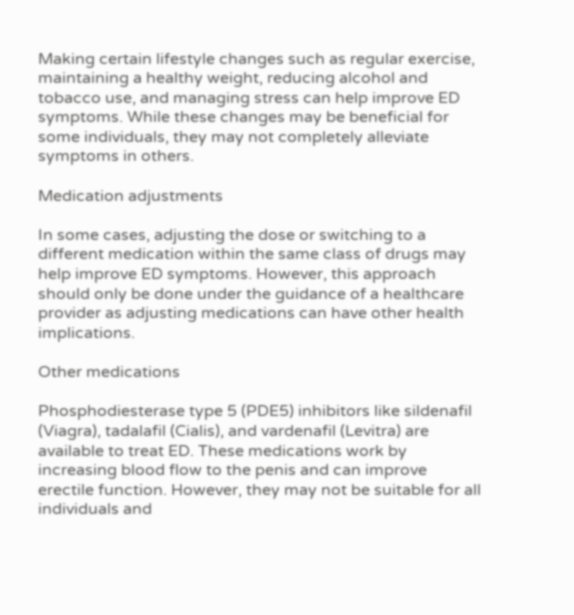Making certain lifestyle changes such as regular exercise, maintaining a healthy weight, reducing alcohol and tobacco use, and managing stress can help improve ED symptoms. While these changes may be beneficial for some individuals, they may not completely alleviate symptoms in others.

Medication adjustments

In some cases, adjusting the dose or switching to a different medication within the same class of drugs may help improve ED symptoms. However, this approach should only be done under the guidance of a healthcare provider as adjusting medications can have other health implications.

Other medications

Phosphodiesterase type 5 (PDE5) inhibitors like sildenafil (Viagra), tadalafil (Cialis), and vardenafil (Levitra) are available to treat ED. These medications work by increasing blood flow to the penis and can improve erectile function. However, they may not be suitable for all individuals and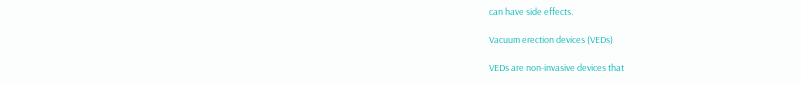can have side effects.

Vacuum erection devices (VEDs)

VEDs are non-invasive devices that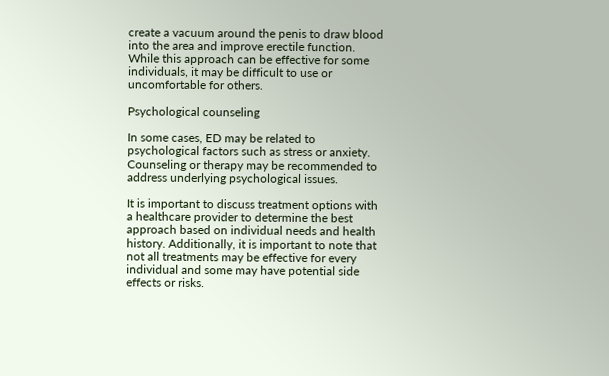create a vacuum around the penis to draw blood into the area and improve erectile function. While this approach can be effective for some individuals, it may be difficult to use or uncomfortable for others.

Psychological counseling

In some cases, ED may be related to psychological factors such as stress or anxiety. Counseling or therapy may be recommended to address underlying psychological issues.

It is important to discuss treatment options with a healthcare provider to determine the best approach based on individual needs and health history. Additionally, it is important to note that not all treatments may be effective for every individual and some may have potential side effects or risks.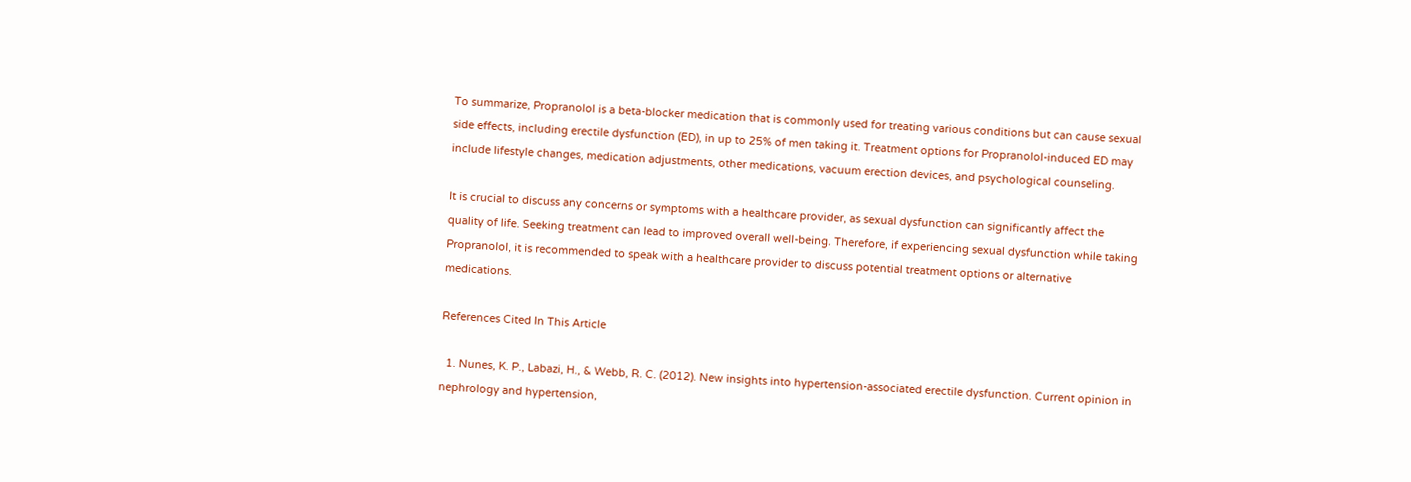To summarize, Propranolol is a beta-blocker medication that is commonly used for treating various conditions but can cause sexual side effects, including erectile dysfunction (ED), in up to 25% of men taking it. Treatment options for Propranolol-induced ED may include lifestyle changes, medication adjustments, other medications, vacuum erection devices, and psychological counseling.

It is crucial to discuss any concerns or symptoms with a healthcare provider, as sexual dysfunction can significantly affect the quality of life. Seeking treatment can lead to improved overall well-being. Therefore, if experiencing sexual dysfunction while taking Propranolol, it is recommended to speak with a healthcare provider to discuss potential treatment options or alternative medications.

References Cited In This Article

  1. Nunes, K. P., Labazi, H., & Webb, R. C. (2012). New insights into hypertension-associated erectile dysfunction. Current opinion in nephrology and hypertension,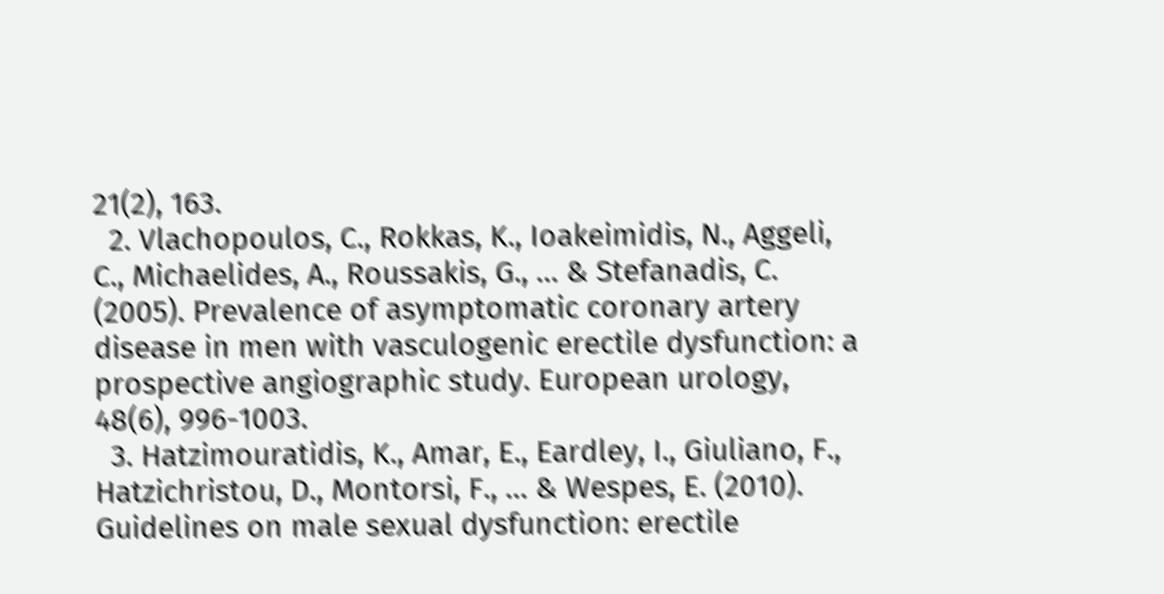21(2), 163.
  2. Vlachopoulos, C., Rokkas, K., Ioakeimidis, N., Aggeli, C., Michaelides, A., Roussakis, G., … & Stefanadis, C. (2005). Prevalence of asymptomatic coronary artery disease in men with vasculogenic erectile dysfunction: a prospective angiographic study. European urology, 48(6), 996-1003.
  3. Hatzimouratidis, K., Amar, E., Eardley, I., Giuliano, F., Hatzichristou, D., Montorsi, F., … & Wespes, E. (2010). Guidelines on male sexual dysfunction: erectile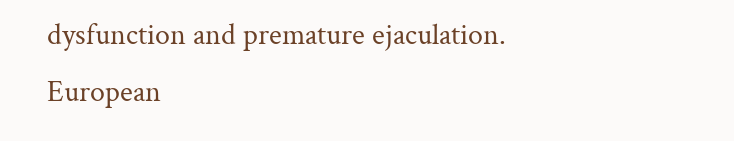dysfunction and premature ejaculation. European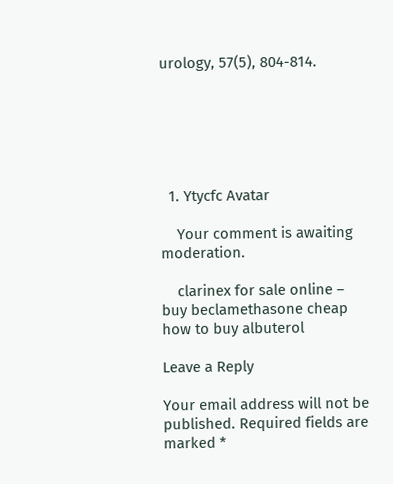urology, 57(5), 804-814.






  1. Ytycfc Avatar

    Your comment is awaiting moderation.

    clarinex for sale online – buy beclamethasone cheap how to buy albuterol

Leave a Reply

Your email address will not be published. Required fields are marked *